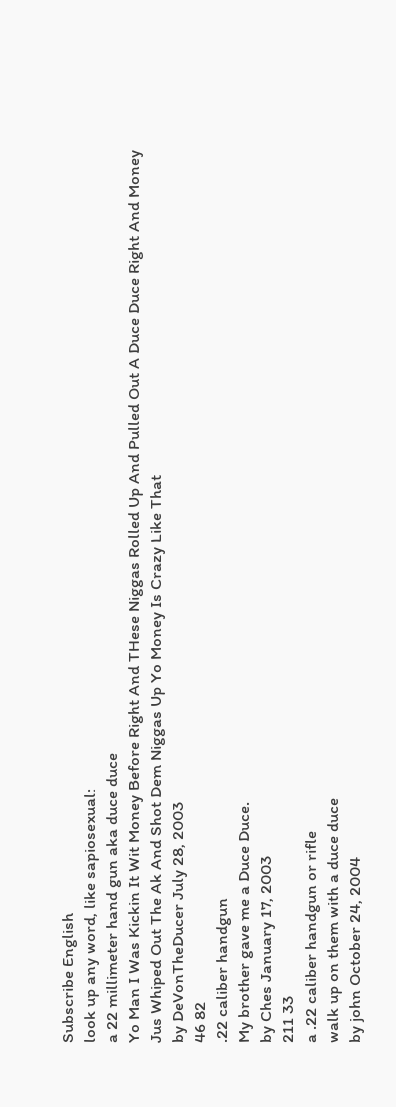Subscribe English
look up any word, like sapiosexual:
a 22 millimeter hand gun aka duce duce
Yo Man I Was Kickin It Wit Money Before Right And THese Niggas Rolled Up And Pulled Out A Duce Duce Right And Money Jus Whiped Out The Ak And Shot Dem Niggas Up Yo Money Is Crazy Like That
by DeVonTheDucer July 28, 2003
46 82
.22 caliber handgun
My brother gave me a Duce Duce.
by Ches January 17, 2003
211 33
a .22 caliber handgun or rifle
walk up on them with a duce duce
by john October 24, 2004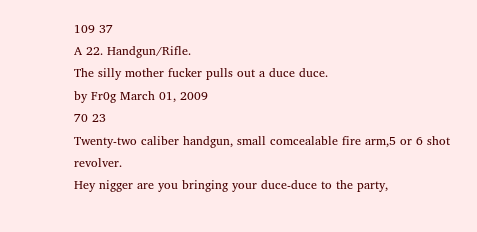109 37
A 22. Handgun/Rifle.
The silly mother fucker pulls out a duce duce.
by Fr0g March 01, 2009
70 23
Twenty-two caliber handgun, small comcealable fire arm,5 or 6 shot revolver.
Hey nigger are you bringing your duce-duce to the party,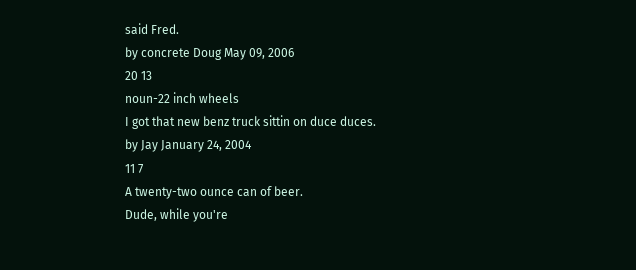said Fred.
by concrete Doug May 09, 2006
20 13
noun-22 inch wheels
I got that new benz truck sittin on duce duces.
by Jay January 24, 2004
11 7
A twenty-two ounce can of beer.
Dude, while you're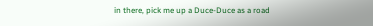in there, pick me up a Duce-Duce as a road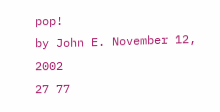pop!
by John E. November 12, 2002
27 77